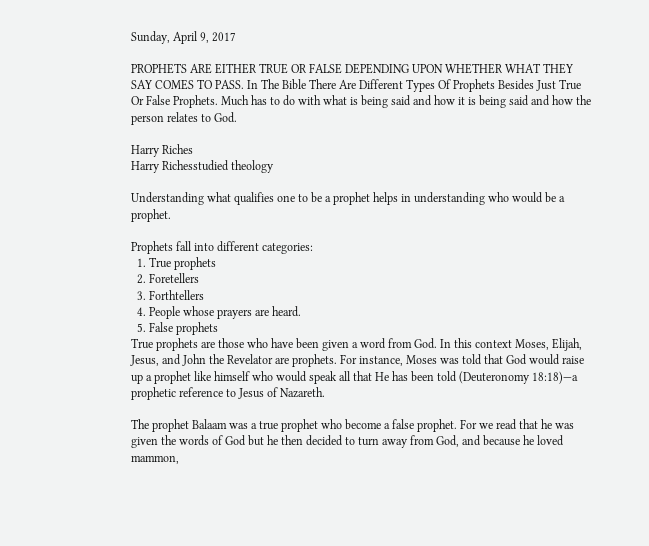Sunday, April 9, 2017

PROPHETS ARE EITHER TRUE OR FALSE DEPENDING UPON WHETHER WHAT THEY SAY COMES TO PASS. In The Bible There Are Different Types Of Prophets Besides Just True Or False Prophets. Much has to do with what is being said and how it is being said and how the person relates to God.

Harry Riches
Harry Richesstudied theology

Understanding what qualifies one to be a prophet helps in understanding who would be a prophet.

Prophets fall into different categories:
  1. True prophets
  2. Foretellers
  3. Forthtellers
  4. People whose prayers are heard.
  5. False prophets
True prophets are those who have been given a word from God. In this context Moses, Elijah, Jesus, and John the Revelator are prophets. For instance, Moses was told that God would raise up a prophet like himself who would speak all that He has been told (Deuteronomy 18:18)—a prophetic reference to Jesus of Nazareth.

The prophet Balaam was a true prophet who become a false prophet. For we read that he was given the words of God but he then decided to turn away from God, and because he loved mammon,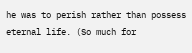he was to perish rather than possess eternal life. (So much for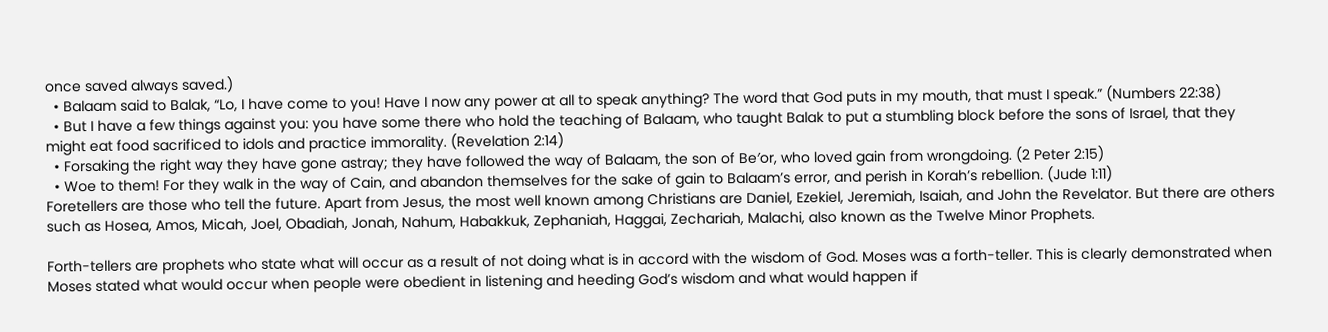once saved always saved.)
  • Balaam said to Balak, “Lo, I have come to you! Have I now any power at all to speak anything? The word that God puts in my mouth, that must I speak.” (Numbers 22:38)
  • But I have a few things against you: you have some there who hold the teaching of Balaam, who taught Balak to put a stumbling block before the sons of Israel, that they might eat food sacrificed to idols and practice immorality. (Revelation 2:14)
  • Forsaking the right way they have gone astray; they have followed the way of Balaam, the son of Be′or, who loved gain from wrongdoing. (2 Peter 2:15)
  • Woe to them! For they walk in the way of Cain, and abandon themselves for the sake of gain to Balaam’s error, and perish in Korah’s rebellion. (Jude 1:11)
Foretellers are those who tell the future. Apart from Jesus, the most well known among Christians are Daniel, Ezekiel, Jeremiah, Isaiah, and John the Revelator. But there are others such as Hosea, Amos, Micah, Joel, Obadiah, Jonah, Nahum, Habakkuk, Zephaniah, Haggai, Zechariah, Malachi, also known as the Twelve Minor Prophets.

Forth-tellers are prophets who state what will occur as a result of not doing what is in accord with the wisdom of God. Moses was a forth-teller. This is clearly demonstrated when Moses stated what would occur when people were obedient in listening and heeding God’s wisdom and what would happen if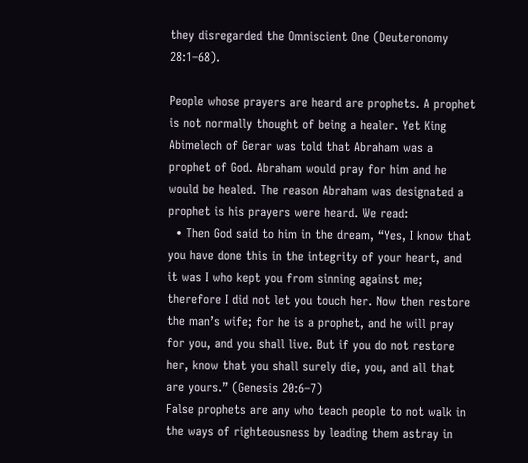they disregarded the Omniscient One (Deuteronomy 28:1–68).

People whose prayers are heard are prophets. A prophet is not normally thought of being a healer. Yet King Abimelech of Gerar was told that Abraham was a prophet of God. Abraham would pray for him and he would be healed. The reason Abraham was designated a prophet is his prayers were heard. We read:
  • Then God said to him in the dream, “Yes, I know that you have done this in the integrity of your heart, and it was I who kept you from sinning against me; therefore I did not let you touch her. Now then restore the man’s wife; for he is a prophet, and he will pray for you, and you shall live. But if you do not restore her, know that you shall surely die, you, and all that are yours.” (Genesis 20:6–7)
False prophets are any who teach people to not walk in the ways of righteousness by leading them astray in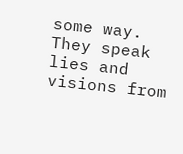some way. They speak lies and visions from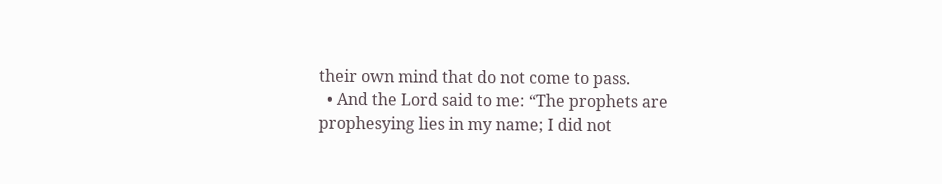their own mind that do not come to pass.
  • And the Lord said to me: “The prophets are prophesying lies in my name; I did not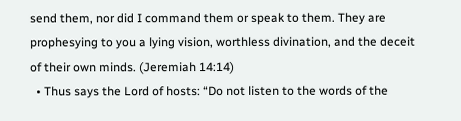send them, nor did I command them or speak to them. They are prophesying to you a lying vision, worthless divination, and the deceit of their own minds. (Jeremiah 14:14)
  • Thus says the Lord of hosts: “Do not listen to the words of the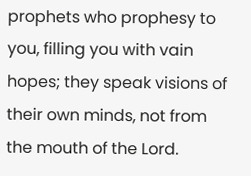prophets who prophesy to you, filling you with vain hopes; they speak visions of their own minds, not from the mouth of the Lord.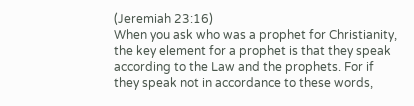(Jeremiah 23:16)
When you ask who was a prophet for Christianity, the key element for a prophet is that they speak according to the Law and the prophets. For if they speak not in accordance to these words,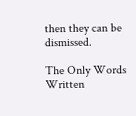then they can be dismissed.

The Only Words Written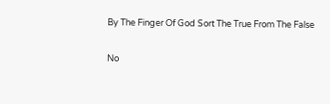By The Finger Of God Sort The True From The False

No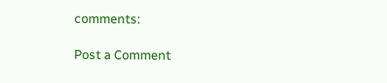comments:

Post a Comment